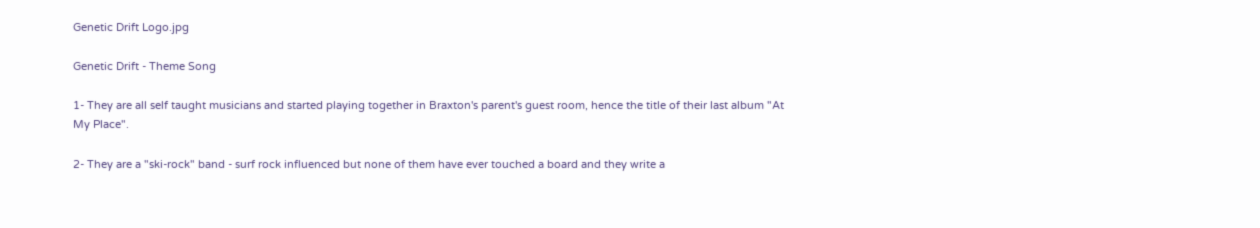Genetic Drift Logo.jpg

Genetic Drift - Theme Song

1- They are all self taught musicians and started playing together in Braxton's parent's guest room, hence the title of their last album "At My Place".

2- They are a "ski-rock" band - surf rock influenced but none of them have ever touched a board and they write a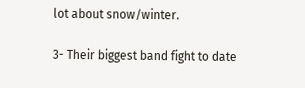lot about snow/winter.

3- Their biggest band fight to date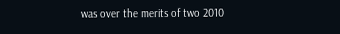was over the merits of two 2010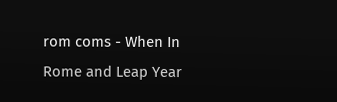rom coms - When In Rome and Leap Year